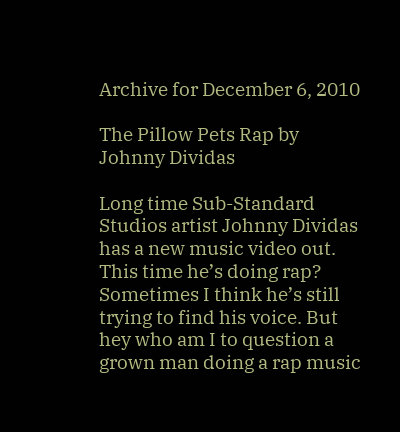Archive for December 6, 2010

The Pillow Pets Rap by Johnny Dividas

Long time Sub-Standard Studios artist Johnny Dividas has a new music video out. This time he’s doing rap? Sometimes I think he’s still trying to find his voice. But hey who am I to question a grown man doing a rap music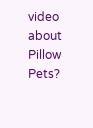video about Pillow Pets?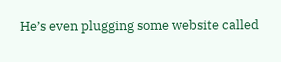He’s even plugging some website called